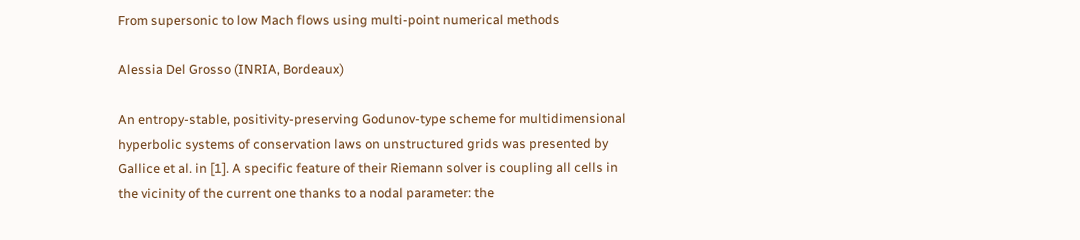From supersonic to low Mach flows using multi-point numerical methods

Alessia Del Grosso (INRIA, Bordeaux)

An entropy-stable, positivity-preserving Godunov-type scheme for multidimensional hyperbolic systems of conservation laws on unstructured grids was presented by Gallice et al. in [1]. A specific feature of their Riemann solver is coupling all cells in the vicinity of the current one thanks to a nodal parameter: the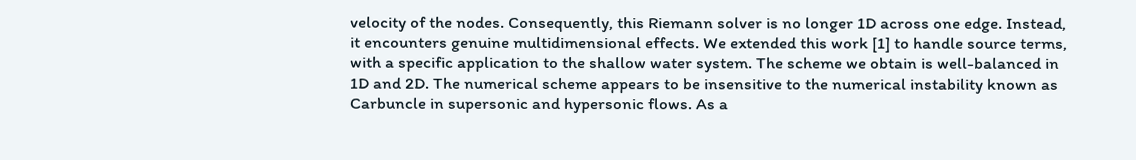velocity of the nodes. Consequently, this Riemann solver is no longer 1D across one edge. Instead, it encounters genuine multidimensional effects. We extended this work [1] to handle source terms, with a specific application to the shallow water system. The scheme we obtain is well-balanced in 1D and 2D. The numerical scheme appears to be insensitive to the numerical instability known as Carbuncle in supersonic and hypersonic flows. As a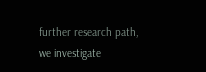further research path, we investigate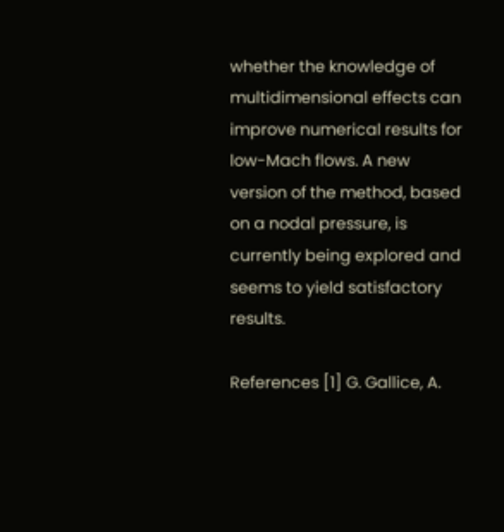whether the knowledge of multidimensional effects can improve numerical results for low-Mach flows. A new version of the method, based on a nodal pressure, is currently being explored and seems to yield satisfactory results.

References [1] G. Gallice, A.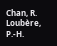Chan, R. Loubère, P.-H.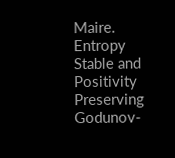Maire. Entropy Stable and Positivity Preserving Godunov-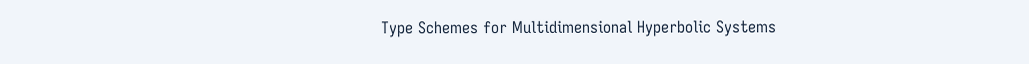Type Schemes for Multidimensional Hyperbolic Systems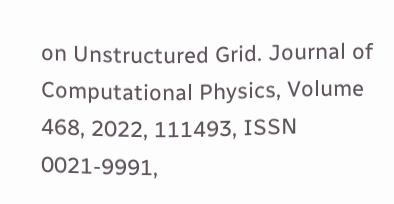on Unstructured Grid. Journal of Computational Physics, Volume 468, 2022, 111493, ISSN 0021-9991,